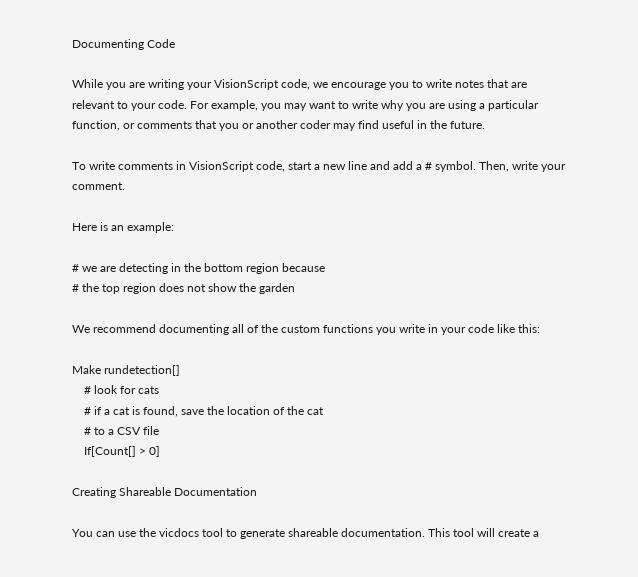Documenting Code

While you are writing your VisionScript code, we encourage you to write notes that are relevant to your code. For example, you may want to write why you are using a particular function, or comments that you or another coder may find useful in the future.

To write comments in VisionScript code, start a new line and add a # symbol. Then, write your comment.

Here is an example:

# we are detecting in the bottom region because
# the top region does not show the garden

We recommend documenting all of the custom functions you write in your code like this:

Make rundetection[]
    # look for cats
    # if a cat is found, save the location of the cat
    # to a CSV file
    If[Count[] > 0]

Creating Shareable Documentation

You can use the vicdocs tool to generate shareable documentation. This tool will create a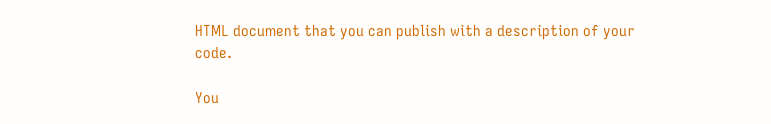HTML document that you can publish with a description of your code.

You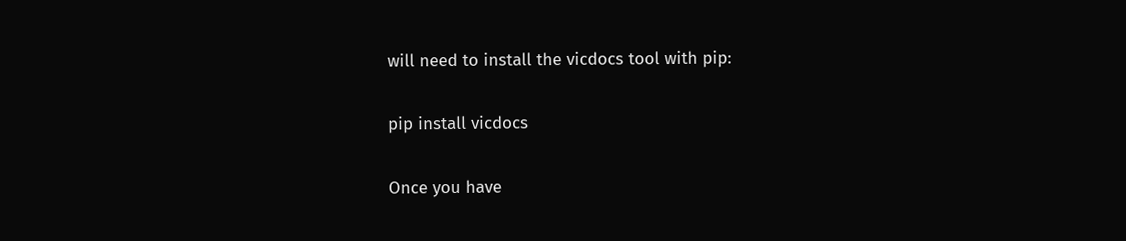will need to install the vicdocs tool with pip:

pip install vicdocs

Once you have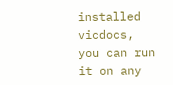installed vicdocs, you can run it on any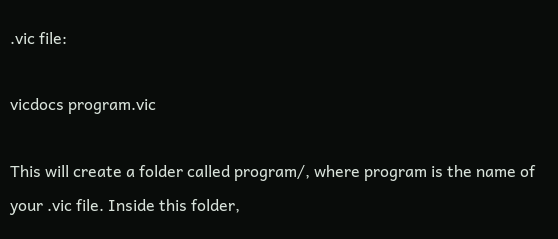.vic file:

vicdocs program.vic

This will create a folder called program/, where program is the name of your .vic file. Inside this folder,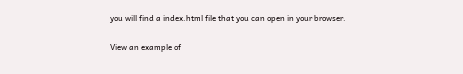you will find a index.html file that you can open in your browser.

View an example of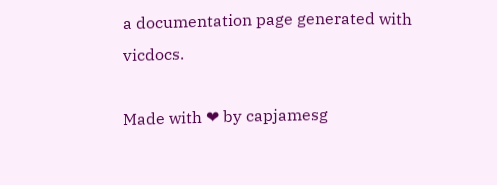a documentation page generated with vicdocs.

Made with ❤ by capjamesg